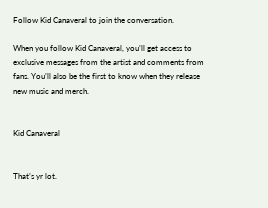Follow Kid Canaveral to join the conversation.

When you follow Kid Canaveral, you’ll get access to exclusive messages from the artist and comments from fans. You’ll also be the first to know when they release new music and merch.


Kid Canaveral


That’s yr lot.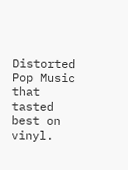Distorted Pop Music that tasted best on vinyl.